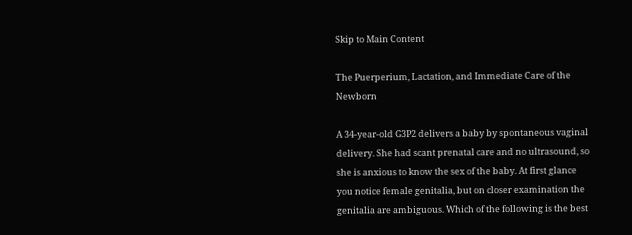Skip to Main Content

The Puerperium, Lactation, and Immediate Care of the Newborn

A 34-year-old G3P2 delivers a baby by spontaneous vaginal delivery. She had scant prenatal care and no ultrasound, so she is anxious to know the sex of the baby. At first glance you notice female genitalia, but on closer examination the genitalia are ambiguous. Which of the following is the best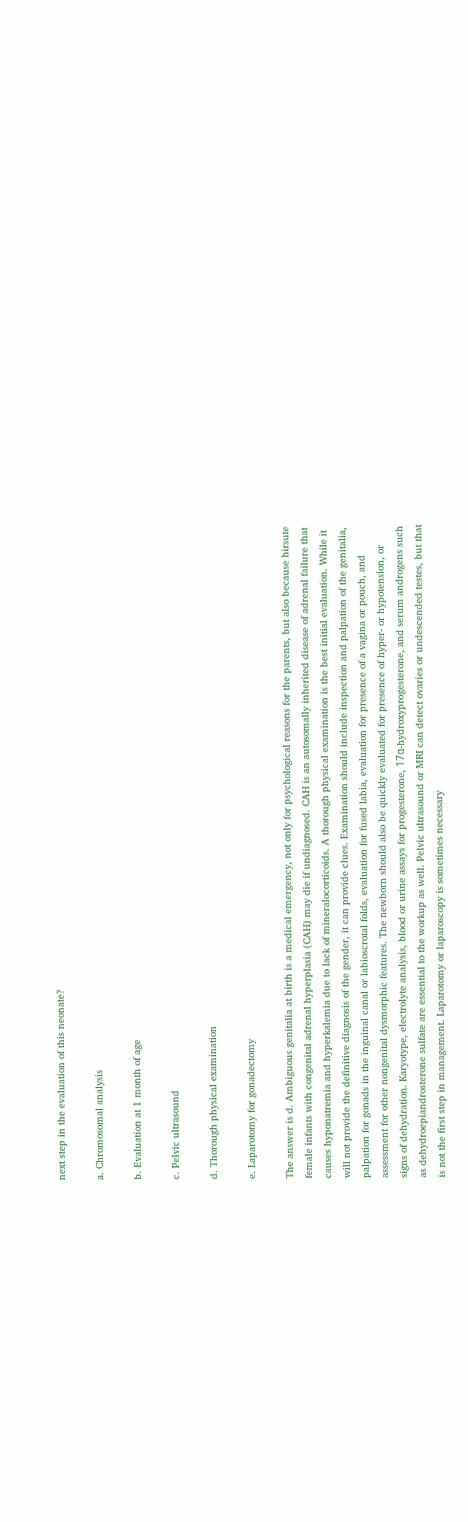next step in the evaluation of this neonate?

a. Chromosomal analysis

b. Evaluation at 1 month of age

c. Pelvic ultrasound

d. Thorough physical examination

e. Laparotomy for gonadectomy

The answer is d. Ambiguous genitalia at birth is a medical emergency, not only for psychological reasons for the parents, but also because hirsute female infants with congenital adrenal hyperplasia (CAH) may die if undiagnosed. CAH is an autosomally inherited disease of adrenal failure that causes hyponatremia and hyperkalemia due to lack of mineralocorticoids. A thorough physical examination is the best initial evaluation. While it will not provide the definitive diagnosis of the gender, it can provide clues. Examination should include inspection and palpation of the genitalia, palpation for gonads in the inguinal canal or labioscrotal folds, evaluation for fused labia, evaluation for presence of a vagina or pouch, and assessment for other nongenital dysmorphic features. The newborn should also be quickly evaluated for presence of hyper- or hypotension, or signs of dehydration. Karyotype, electrolyte analysis, blood or urine assays for progesterone, 17α-hydroxyprogesterone, and serum androgens such as dehydroepiandrosterone sulfate are essential to the workup as well. Pelvic ultrasound or MRI can detect ovaries or undescended testes, but that is not the first step in management. Laparotomy or laparoscopy is sometimes necessary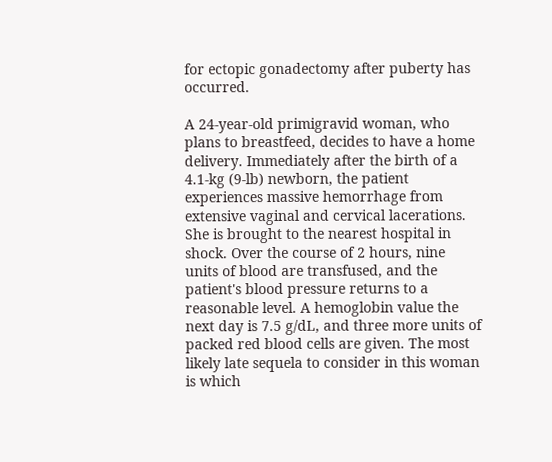for ectopic gonadectomy after puberty has occurred.

A 24-year-old primigravid woman, who plans to breastfeed, decides to have a home delivery. Immediately after the birth of a 4.1-kg (9-lb) newborn, the patient experiences massive hemorrhage from extensive vaginal and cervical lacerations. She is brought to the nearest hospital in shock. Over the course of 2 hours, nine units of blood are transfused, and the patient's blood pressure returns to a reasonable level. A hemoglobin value the next day is 7.5 g/dL, and three more units of packed red blood cells are given. The most likely late sequela to consider in this woman is which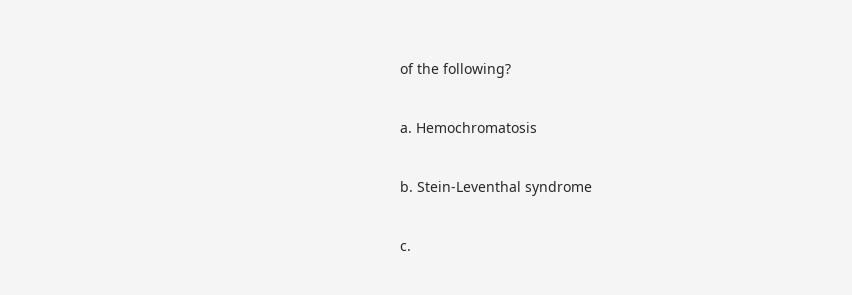of the following?

a. Hemochromatosis

b. Stein-Leventhal syndrome

c.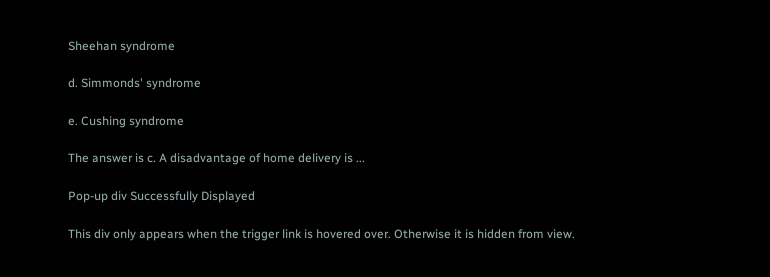Sheehan syndrome

d. Simmonds' syndrome

e. Cushing syndrome

The answer is c. A disadvantage of home delivery is ...

Pop-up div Successfully Displayed

This div only appears when the trigger link is hovered over. Otherwise it is hidden from view.